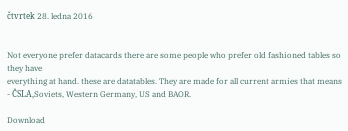čtvrtek 28. ledna 2016


Not everyone prefer datacards there are some people who prefer old fashioned tables so they have
everything at hand. these are datatables. They are made for all current armies that means - ČSLA,Soviets, Western Germany, US and BAOR.

Download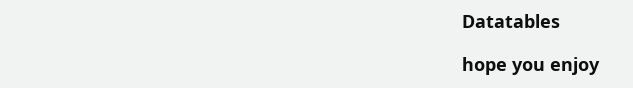Datatables

hope you enjoy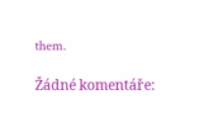them.

Žádné komentáře: